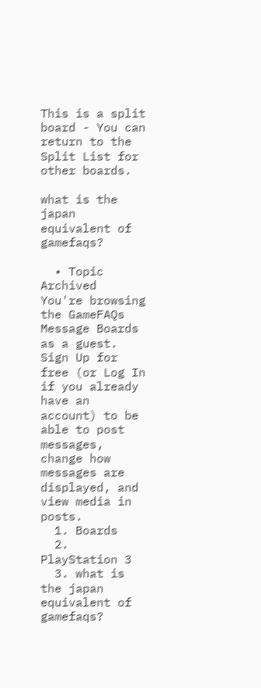This is a split board - You can return to the Split List for other boards.

what is the japan equivalent of gamefaqs?

  • Topic Archived
You're browsing the GameFAQs Message Boards as a guest. Sign Up for free (or Log In if you already have an account) to be able to post messages, change how messages are displayed, and view media in posts.
  1. Boards
  2. PlayStation 3
  3. what is the japan equivalent of gamefaqs?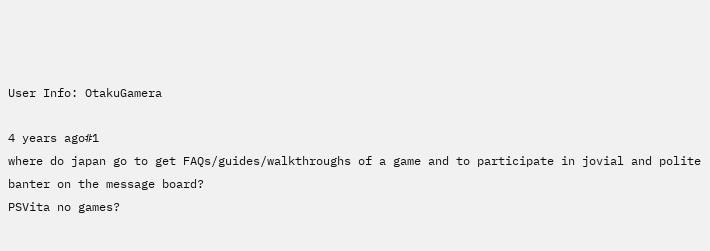User Info: OtakuGamera

4 years ago#1
where do japan go to get FAQs/guides/walkthroughs of a game and to participate in jovial and polite banter on the message board?
PSVita no games?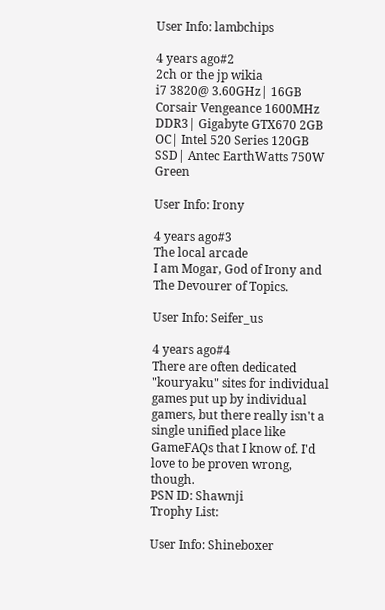User Info: lambchips

4 years ago#2
2ch or the jp wikia
i7 3820@ 3.60GHz| 16GB Corsair Vengeance 1600MHz DDR3| Gigabyte GTX670 2GB OC| Intel 520 Series 120GB SSD| Antec EarthWatts 750W Green

User Info: Irony

4 years ago#3
The local arcade
I am Mogar, God of Irony and The Devourer of Topics.

User Info: Seifer_us

4 years ago#4
There are often dedicated "kouryaku" sites for individual games put up by individual gamers, but there really isn't a single unified place like GameFAQs that I know of. I'd love to be proven wrong, though.
PSN ID: Shawnji
Trophy List:

User Info: Shineboxer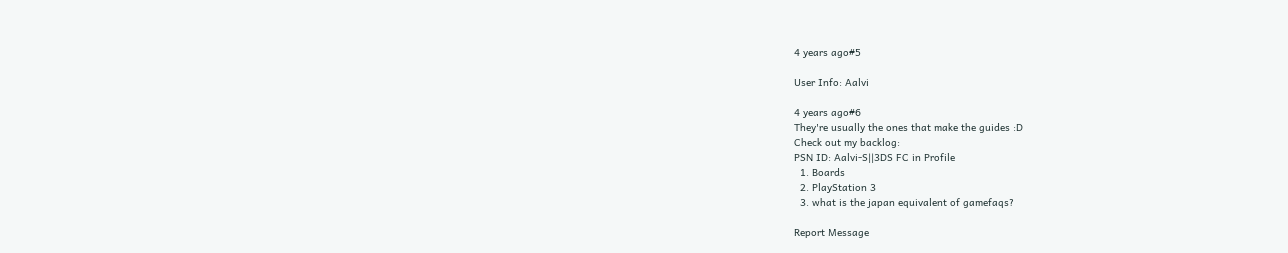4 years ago#5

User Info: Aalvi

4 years ago#6
They're usually the ones that make the guides :D
Check out my backlog:
PSN ID: Aalvi-S||3DS FC in Profile
  1. Boards
  2. PlayStation 3
  3. what is the japan equivalent of gamefaqs?

Report Message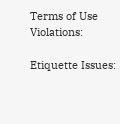Terms of Use Violations:

Etiquette Issues: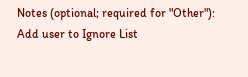Notes (optional; required for "Other"):
Add user to Ignore List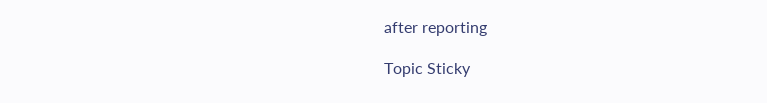after reporting

Topic Sticky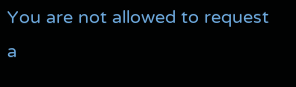You are not allowed to request a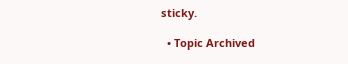sticky.

  • Topic Archived